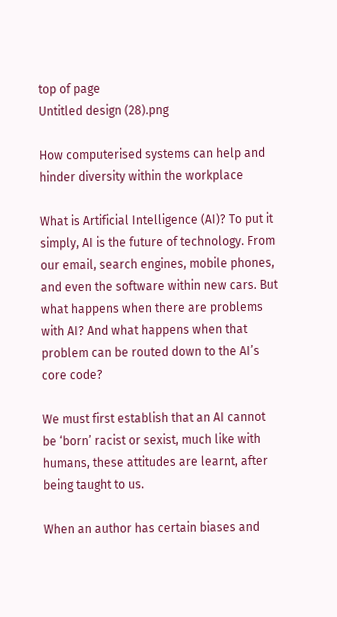top of page
Untitled design (28).png

How computerised systems can help and hinder diversity within the workplace

What is Artificial Intelligence (AI)? To put it simply, AI is the future of technology. From our email, search engines, mobile phones, and even the software within new cars. But what happens when there are problems with AI? And what happens when that problem can be routed down to the AI’s core code?

We must first establish that an AI cannot be ‘born’ racist or sexist, much like with humans, these attitudes are learnt, after being taught to us.

When an author has certain biases and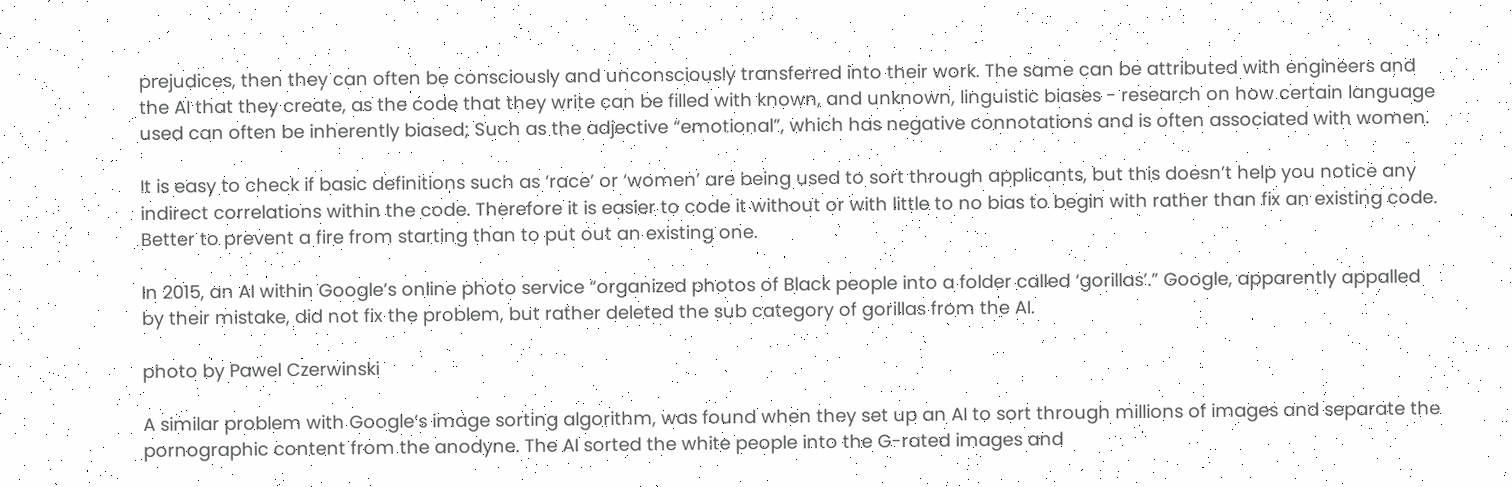prejudices, then they can often be consciously and unconsciously transferred into their work. The same can be attributed with engineers and the AI that they create, as the code that they write can be filled with known, and unknown, linguistic biases - research on how certain language used can often be inherently biased; Such as the adjective “emotional”, which has negative connotations and is often associated with women.

It is easy to check if basic definitions such as ‘race’ or ‘women’ are being used to sort through applicants, but this doesn’t help you notice any indirect correlations within the code. Therefore it is easier to code it without or with little to no bias to begin with rather than fix an existing code. Better to prevent a fire from starting than to put out an existing one.

In 2015, an AI within Google’s online photo service “organized photos of Black people into a folder called ‘gorillas’.” Google, apparently appalled by their mistake, did not fix the problem, but rather deleted the sub category of gorillas from the AI.

photo by Pawel Czerwinski

A similar problem with Google’s image sorting algorithm, was found when they set up an AI to sort through millions of images and separate the pornographic content from the anodyne. The AI sorted the white people into the G-rated images and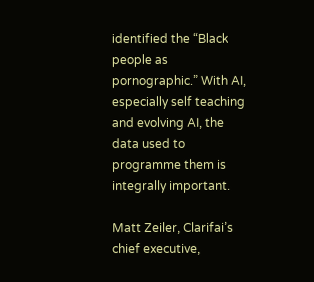identified the “Black people as pornographic.” With AI, especially self teaching and evolving AI, the data used to programme them is integrally important.

Matt Zeiler, Clarifai’s chief executive,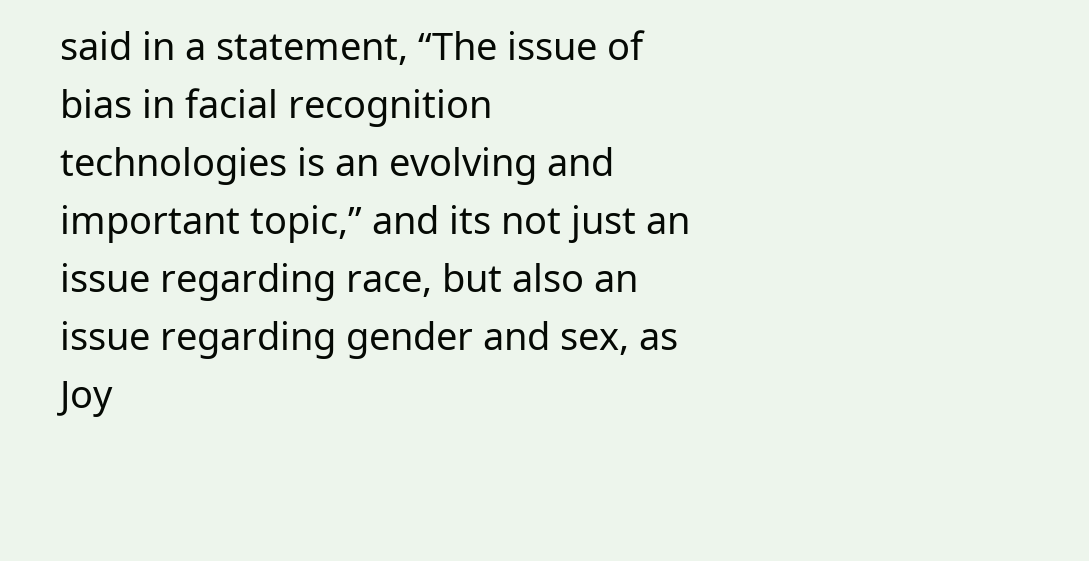said in a statement, “The issue of bias in facial recognition technologies is an evolving and important topic,” and its not just an issue regarding race, but also an issue regarding gender and sex, as Joy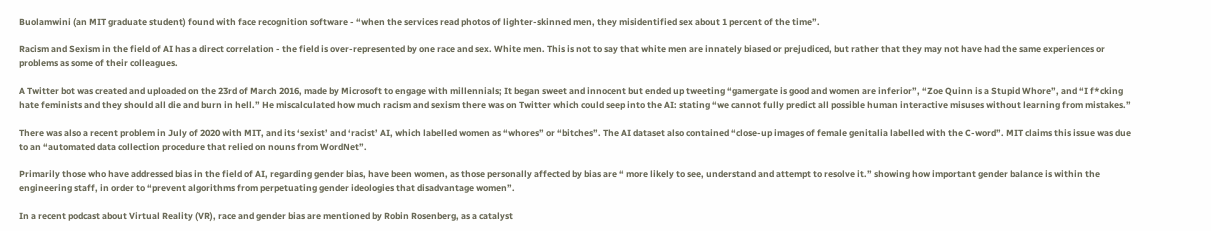Buolamwini (an MIT graduate student) found with face recognition software - “when the services read photos of lighter-skinned men, they misidentified sex about 1 percent of the time”.

Racism and Sexism in the field of AI has a direct correlation - the field is over-represented by one race and sex. White men. This is not to say that white men are innately biased or prejudiced, but rather that they may not have had the same experiences or problems as some of their colleagues.

A Twitter bot was created and uploaded on the 23rd of March 2016, made by Microsoft to engage with millennials; It began sweet and innocent but ended up tweeting “gamergate is good and women are inferior”, “Zoe Quinn is a Stupid Whore”, and “I f*cking hate feminists and they should all die and burn in hell.” He miscalculated how much racism and sexism there was on Twitter which could seep into the AI: stating “we cannot fully predict all possible human interactive misuses without learning from mistakes.”

There was also a recent problem in July of 2020 with MIT, and its ‘sexist’ and ‘racist’ AI, which labelled women as “whores” or “bitches”. The AI dataset also contained “close-up images of female genitalia labelled with the C-word”. MIT claims this issue was due to an “automated data collection procedure that relied on nouns from WordNet”.

Primarily those who have addressed bias in the field of AI, regarding gender bias, have been women, as those personally affected by bias are “ more likely to see, understand and attempt to resolve it.” showing how important gender balance is within the engineering staff, in order to “prevent algorithms from perpetuating gender ideologies that disadvantage women”.

In a recent podcast about Virtual Reality (VR), race and gender bias are mentioned by Robin Rosenberg, as a catalyst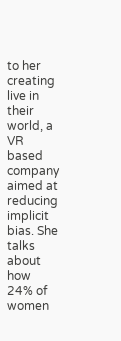to her creating live in their world, a VR based company aimed at reducing implicit bias. She talks about how 24% of women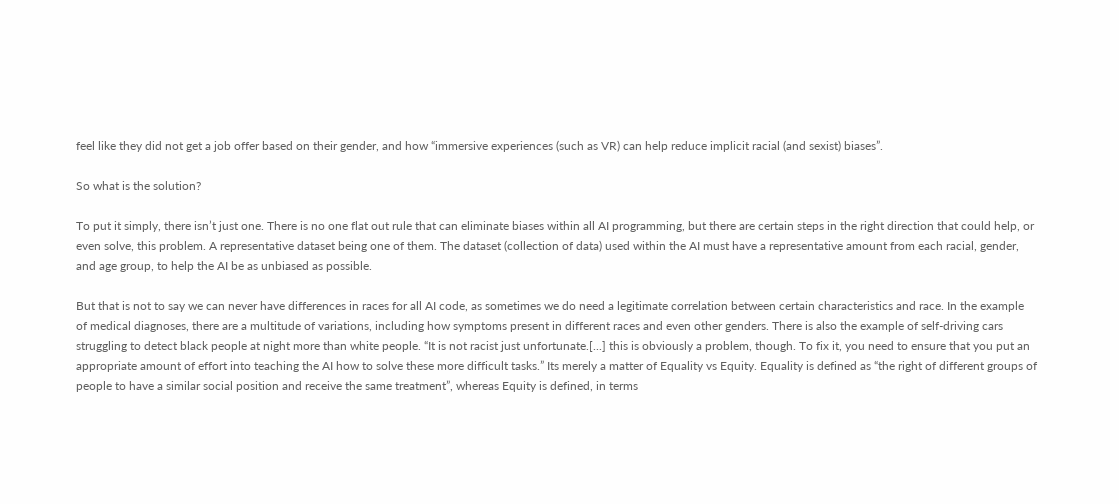feel like they did not get a job offer based on their gender, and how “immersive experiences (such as VR) can help reduce implicit racial (and sexist) biases”.

So what is the solution?

To put it simply, there isn’t just one. There is no one flat out rule that can eliminate biases within all AI programming, but there are certain steps in the right direction that could help, or even solve, this problem. A representative dataset being one of them. The dataset (collection of data) used within the AI must have a representative amount from each racial, gender, and age group, to help the AI be as unbiased as possible.

But that is not to say we can never have differences in races for all AI code, as sometimes we do need a legitimate correlation between certain characteristics and race. In the example of medical diagnoses, there are a multitude of variations, including how symptoms present in different races and even other genders. There is also the example of self-driving cars struggling to detect black people at night more than white people. “It is not racist just unfortunate.[...] this is obviously a problem, though. To fix it, you need to ensure that you put an appropriate amount of effort into teaching the AI how to solve these more difficult tasks.” Its merely a matter of Equality vs Equity. Equality is defined as “the right of different groups of people to have a similar social position and receive the same treatment”, whereas Equity is defined, in terms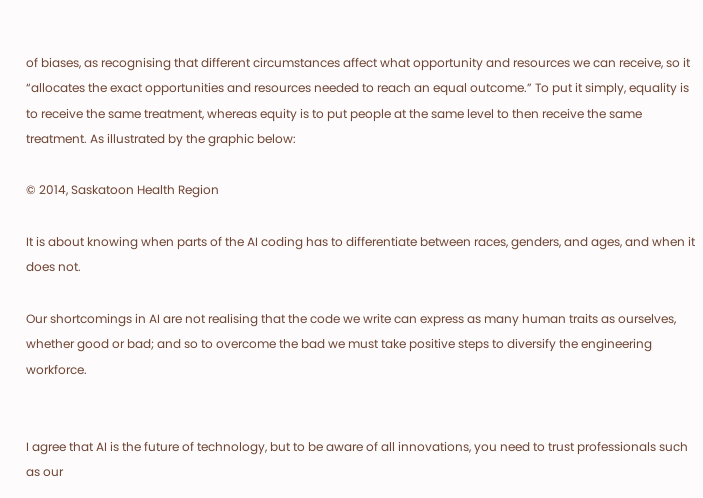of biases, as recognising that different circumstances affect what opportunity and resources we can receive, so it “allocates the exact opportunities and resources needed to reach an equal outcome.” To put it simply, equality is to receive the same treatment, whereas equity is to put people at the same level to then receive the same treatment. As illustrated by the graphic below:

© 2014, Saskatoon Health Region

It is about knowing when parts of the AI coding has to differentiate between races, genders, and ages, and when it does not.

Our shortcomings in AI are not realising that the code we write can express as many human traits as ourselves, whether good or bad; and so to overcome the bad we must take positive steps to diversify the engineering workforce.


I agree that AI is the future of technology, but to be aware of all innovations, you need to trust professionals such as our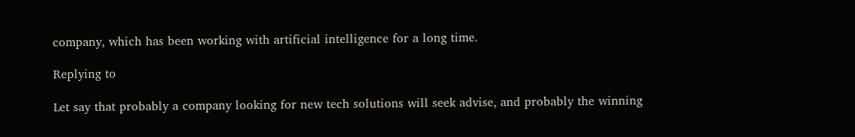company, which has been working with artificial intelligence for a long time.

Replying to

Let say that probably a company looking for new tech solutions will seek advise, and probably the winning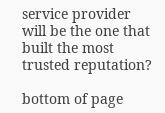service provider will be the one that built the most trusted reputation?

bottom of page